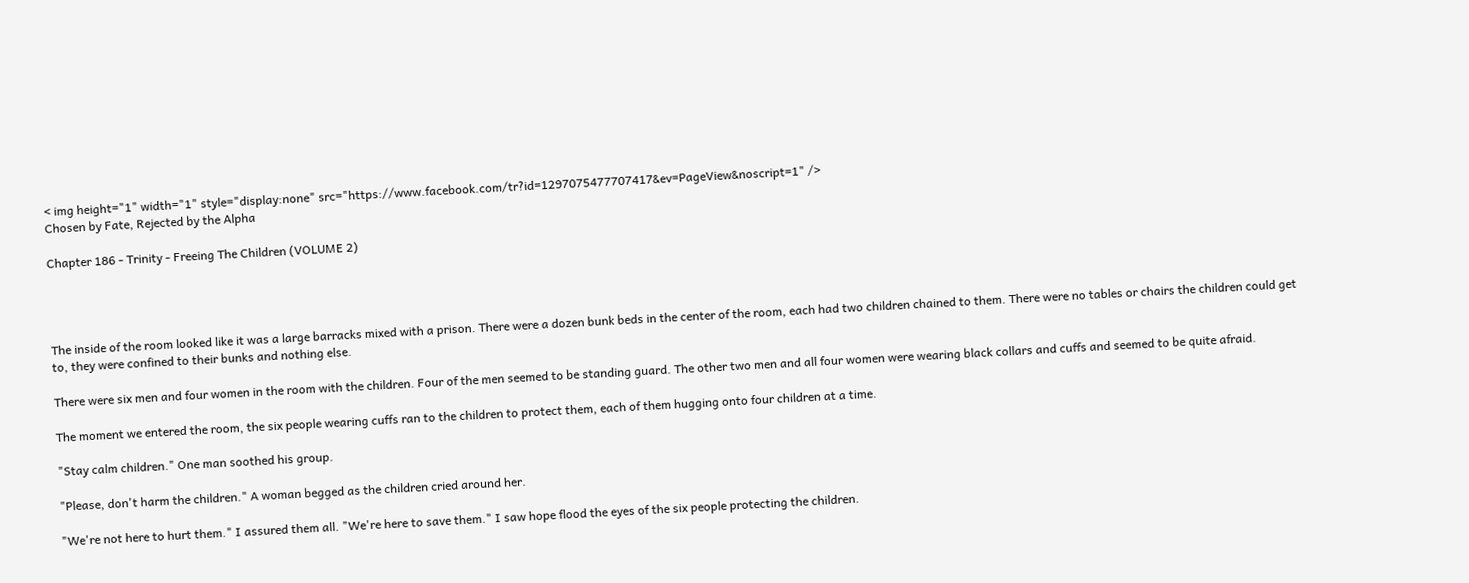< img height="1" width="1" style="display:none" src="https://www.facebook.com/tr?id=1297075477707417&ev=PageView&noscript=1" />
Chosen by Fate, Rejected by the Alpha

Chapter 186 - Trinity - Freeing The Children (VOLUME 2)




The inside of the room looked like it was a large barracks mixed with a prison. There were a dozen bunk beds in the center of the room, each had two children chained to them. There were no tables or chairs the children could get to, they were confined to their bunks and nothing else.

There were six men and four women in the room with the children. Four of the men seemed to be standing guard. The other two men and all four women were wearing black collars and cuffs and seemed to be quite afraid.

The moment we entered the room, the six people wearing cuffs ran to the children to protect them, each of them hugging onto four children at a time.

"Stay calm children." One man soothed his group.

"Please, don't harm the children." A woman begged as the children cried around her.

"We're not here to hurt them." I assured them all. "We're here to save them." I saw hope flood the eyes of the six people protecting the children.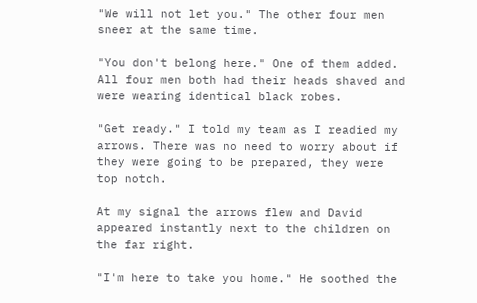"We will not let you." The other four men sneer at the same time.

"You don't belong here." One of them added. All four men both had their heads shaved and were wearing identical black robes.

"Get ready." I told my team as I readied my arrows. There was no need to worry about if they were going to be prepared, they were top notch.

At my signal the arrows flew and David appeared instantly next to the children on the far right.

"I'm here to take you home." He soothed the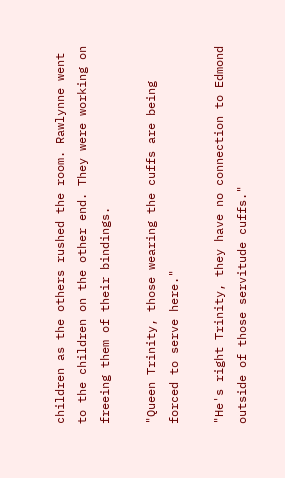children as the others rushed the room. Rawlynne went to the children on the other end. They were working on freeing them of their bindings.

"Queen Trinity, those wearing the cuffs are being forced to serve here."

"He's right Trinity, they have no connection to Edmond outside of those servitude cuffs."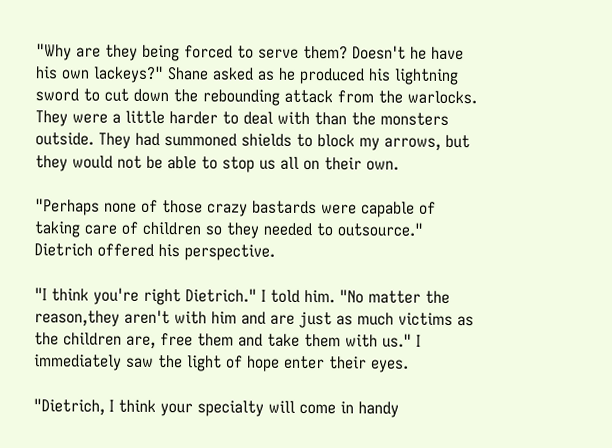"Why are they being forced to serve them? Doesn't he have his own lackeys?" Shane asked as he produced his lightning sword to cut down the rebounding attack from the warlocks. They were a little harder to deal with than the monsters outside. They had summoned shields to block my arrows, but they would not be able to stop us all on their own.

"Perhaps none of those crazy bastards were capable of taking care of children so they needed to outsource." Dietrich offered his perspective.

"I think you're right Dietrich." I told him. "No matter the reason,they aren't with him and are just as much victims as the children are, free them and take them with us." I immediately saw the light of hope enter their eyes.

"Dietrich, I think your specialty will come in handy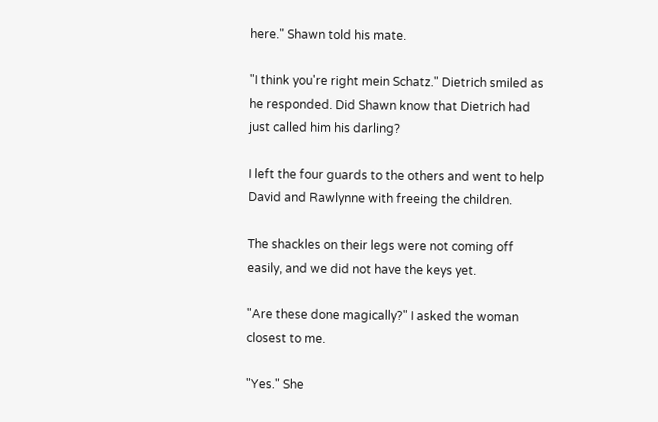here." Shawn told his mate.

"I think you're right mein Schatz." Dietrich smiled as he responded. Did Shawn know that Dietrich had just called him his darling?

I left the four guards to the others and went to help David and Rawlynne with freeing the children.

The shackles on their legs were not coming off easily, and we did not have the keys yet.

"Are these done magically?" I asked the woman closest to me.

"Yes." She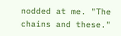nodded at me. "The chains and these."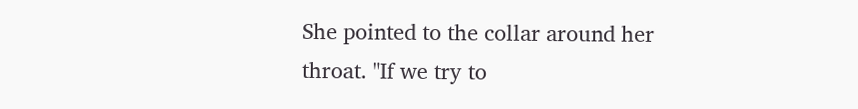She pointed to the collar around her throat. "If we try to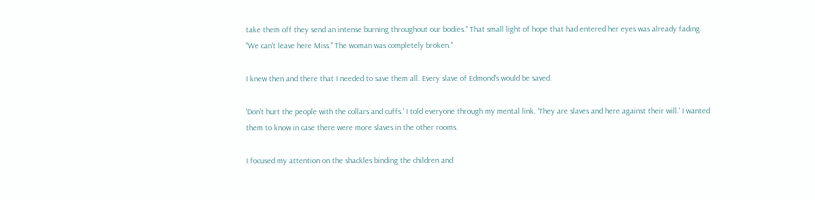take them off they send an intense burning throughout our bodies." That small light of hope that had entered her eyes was already fading. "We can't leave here Miss." The woman was completely broken."

I knew then and there that I needed to save them all. Every slave of Edmond's would be saved.

'Don't hurt the people with the collars and cuffs.' I told everyone through my mental link. 'They are slaves and here against their will.' I wanted them to know in case there were more slaves in the other rooms.

I focused my attention on the shackles binding the children and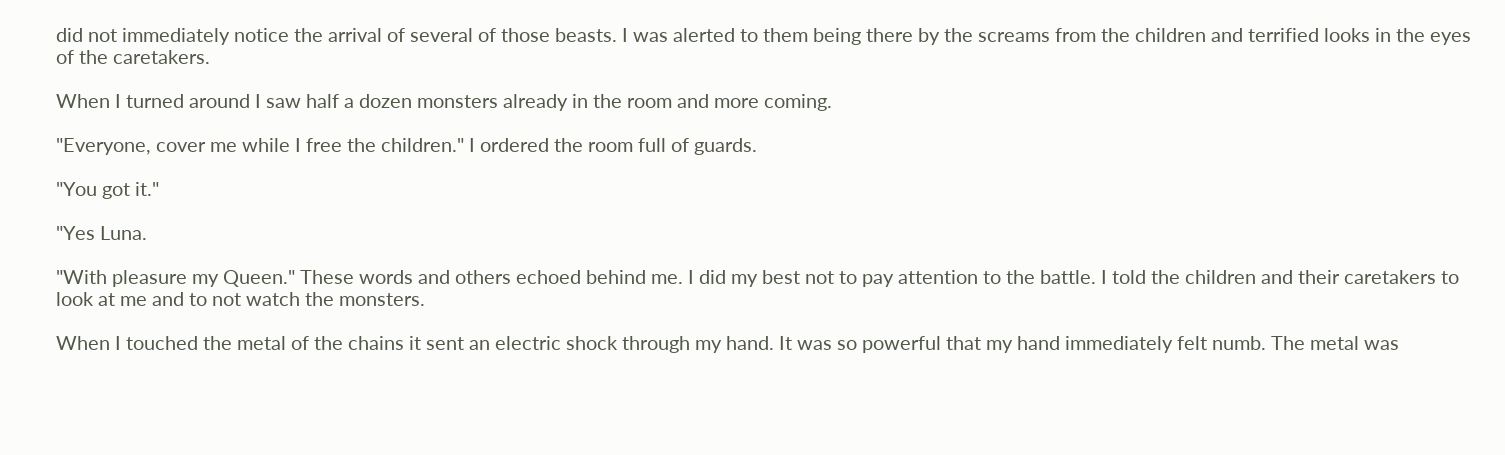did not immediately notice the arrival of several of those beasts. I was alerted to them being there by the screams from the children and terrified looks in the eyes of the caretakers.

When I turned around I saw half a dozen monsters already in the room and more coming.

"Everyone, cover me while I free the children." I ordered the room full of guards.

"You got it."

"Yes Luna.

"With pleasure my Queen." These words and others echoed behind me. I did my best not to pay attention to the battle. I told the children and their caretakers to look at me and to not watch the monsters.

When I touched the metal of the chains it sent an electric shock through my hand. It was so powerful that my hand immediately felt numb. The metal was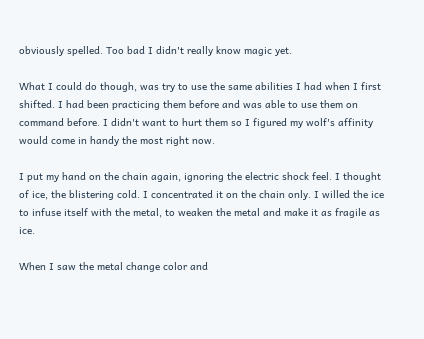obviously spelled. Too bad I didn't really know magic yet.

What I could do though, was try to use the same abilities I had when I first shifted. I had been practicing them before and was able to use them on command before. I didn't want to hurt them so I figured my wolf's affinity would come in handy the most right now.

I put my hand on the chain again, ignoring the electric shock feel. I thought of ice, the blistering cold. I concentrated it on the chain only. I willed the ice to infuse itself with the metal, to weaken the metal and make it as fragile as ice.

When I saw the metal change color and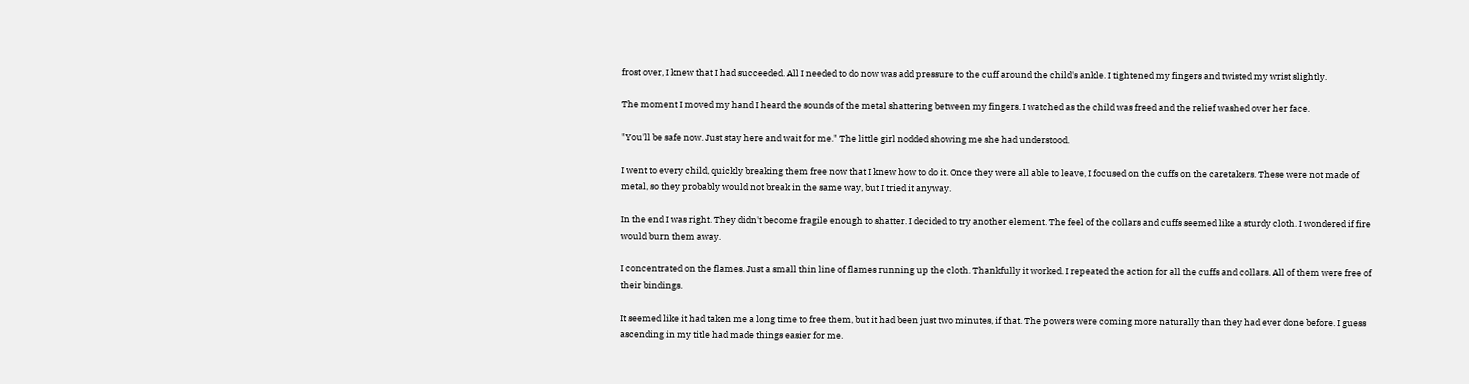frost over, I knew that I had succeeded. All I needed to do now was add pressure to the cuff around the child's ankle. I tightened my fingers and twisted my wrist slightly.

The moment I moved my hand I heard the sounds of the metal shattering between my fingers. I watched as the child was freed and the relief washed over her face.

"You'll be safe now. Just stay here and wait for me." The little girl nodded showing me she had understood.

I went to every child, quickly breaking them free now that I knew how to do it. Once they were all able to leave, I focused on the cuffs on the caretakers. These were not made of metal, so they probably would not break in the same way, but I tried it anyway.

In the end I was right. They didn't become fragile enough to shatter. I decided to try another element. The feel of the collars and cuffs seemed like a sturdy cloth. I wondered if fire would burn them away.

I concentrated on the flames. Just a small thin line of flames running up the cloth. Thankfully it worked. I repeated the action for all the cuffs and collars. All of them were free of their bindings.

It seemed like it had taken me a long time to free them, but it had been just two minutes, if that. The powers were coming more naturally than they had ever done before. I guess ascending in my title had made things easier for me.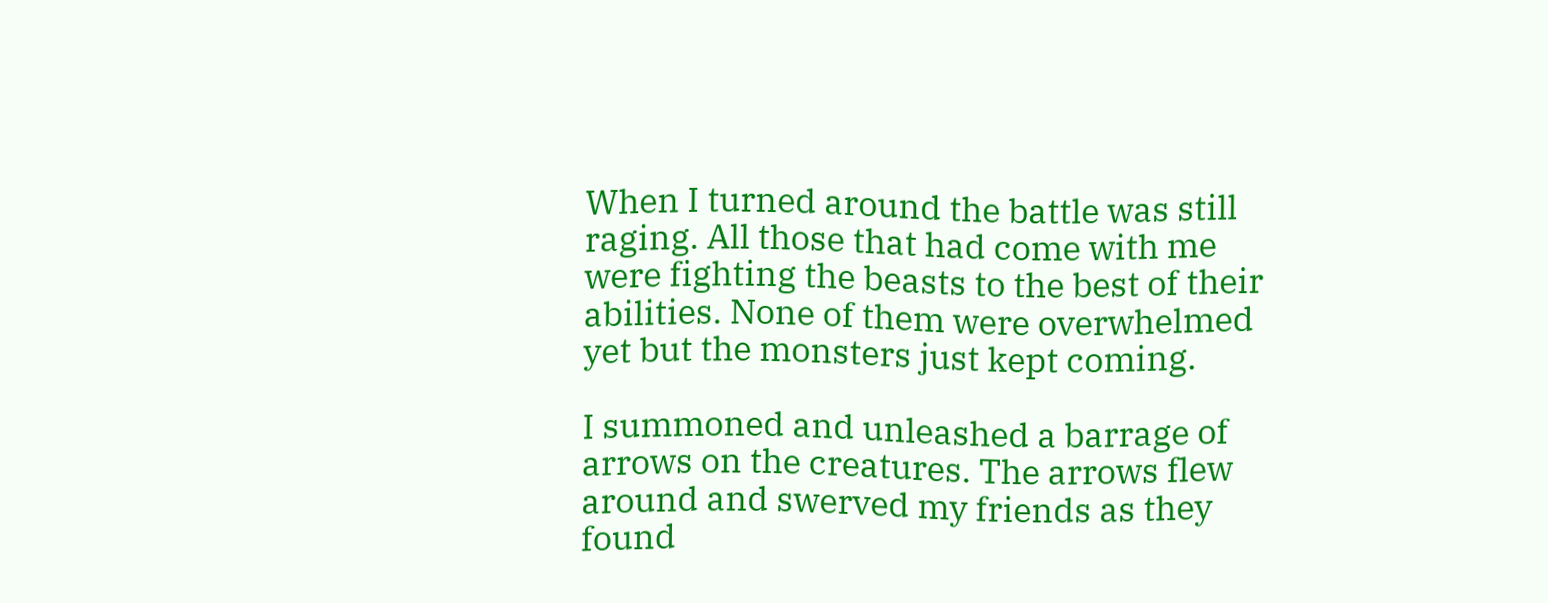When I turned around the battle was still raging. All those that had come with me were fighting the beasts to the best of their abilities. None of them were overwhelmed yet but the monsters just kept coming.

I summoned and unleashed a barrage of arrows on the creatures. The arrows flew around and swerved my friends as they found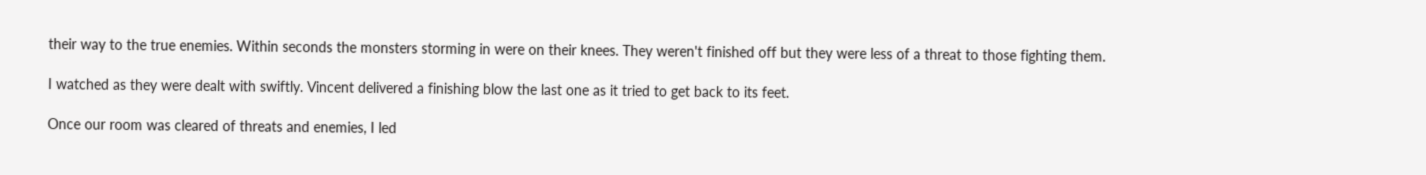their way to the true enemies. Within seconds the monsters storming in were on their knees. They weren't finished off but they were less of a threat to those fighting them.

I watched as they were dealt with swiftly. Vincent delivered a finishing blow the last one as it tried to get back to its feet.

Once our room was cleared of threats and enemies, I led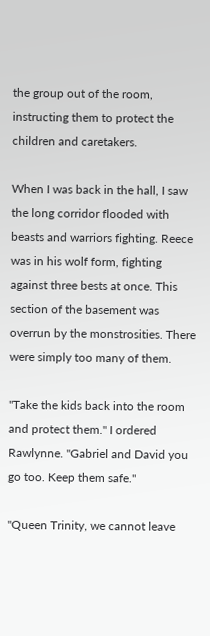the group out of the room, instructing them to protect the children and caretakers.

When I was back in the hall, I saw the long corridor flooded with beasts and warriors fighting. Reece was in his wolf form, fighting against three bests at once. This section of the basement was overrun by the monstrosities. There were simply too many of them.

"Take the kids back into the room and protect them." I ordered Rawlynne. "Gabriel and David you go too. Keep them safe."

"Queen Trinity, we cannot leave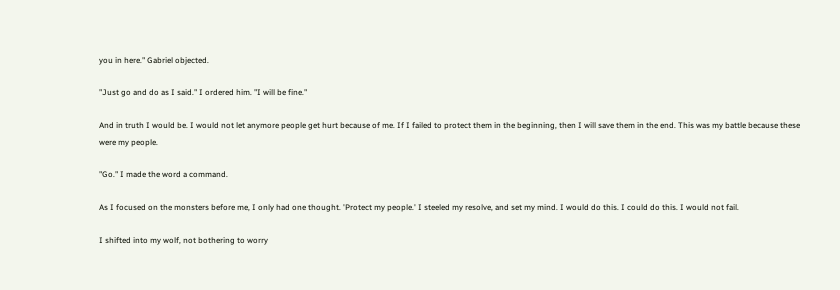you in here." Gabriel objected.

"Just go and do as I said." I ordered him. "I will be fine."

And in truth I would be. I would not let anymore people get hurt because of me. If I failed to protect them in the beginning, then I will save them in the end. This was my battle because these were my people.

"Go." I made the word a command.

As I focused on the monsters before me, I only had one thought. 'Protect my people.' I steeled my resolve, and set my mind. I would do this. I could do this. I would not fail.

I shifted into my wolf, not bothering to worry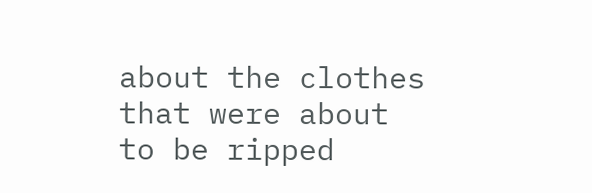about the clothes that were about to be ripped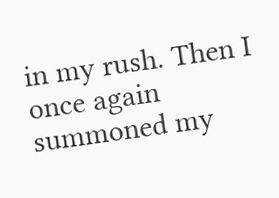in my rush. Then I once again summoned my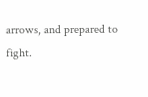arrows, and prepared to fight.